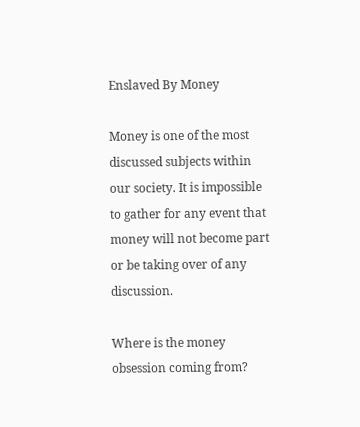Enslaved By Money

Money is one of the most discussed subjects within our society. It is impossible to gather for any event that money will not become part or be taking over of any discussion.

Where is the money obsession coming from?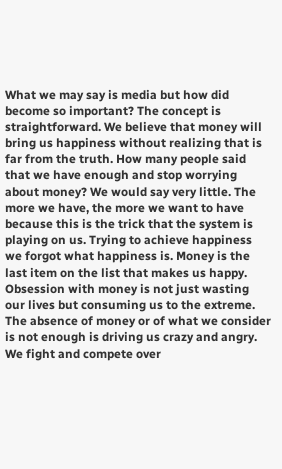What we may say is media but how did become so important? The concept is straightforward. We believe that money will bring us happiness without realizing that is far from the truth. How many people said that we have enough and stop worrying about money? We would say very little. The more we have, the more we want to have because this is the trick that the system is playing on us. Trying to achieve happiness we forgot what happiness is. Money is the last item on the list that makes us happy. Obsession with money is not just wasting our lives but consuming us to the extreme. The absence of money or of what we consider is not enough is driving us crazy and angry. We fight and compete over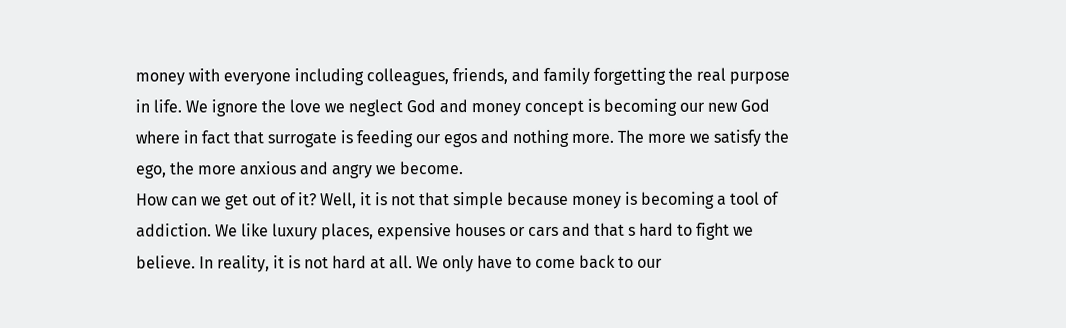money with everyone including colleagues, friends, and family forgetting the real purpose in life. We ignore the love we neglect God and money concept is becoming our new God where in fact that surrogate is feeding our egos and nothing more. The more we satisfy the ego, the more anxious and angry we become.
How can we get out of it? Well, it is not that simple because money is becoming a tool of addiction. We like luxury places, expensive houses or cars and that s hard to fight we believe. In reality, it is not hard at all. We only have to come back to our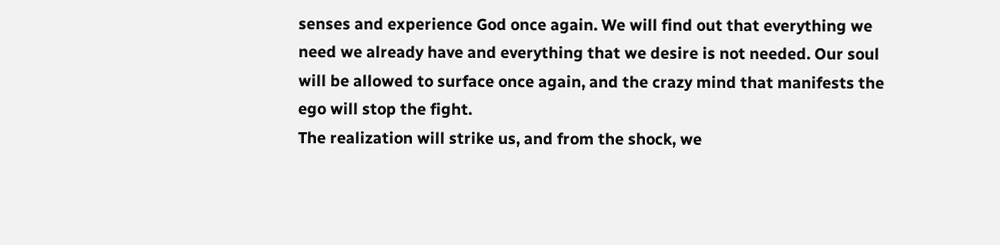senses and experience God once again. We will find out that everything we need we already have and everything that we desire is not needed. Our soul will be allowed to surface once again, and the crazy mind that manifests the ego will stop the fight.
The realization will strike us, and from the shock, we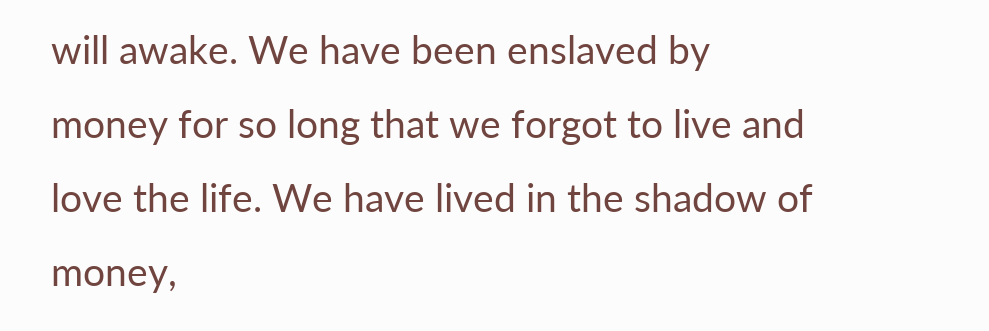will awake. We have been enslaved by money for so long that we forgot to live and love the life. We have lived in the shadow of money,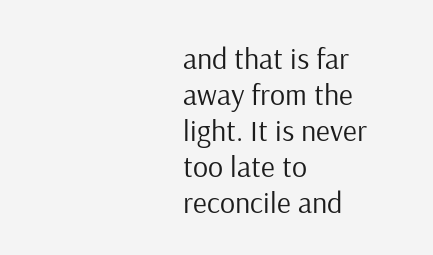and that is far away from the light. It is never too late to reconcile and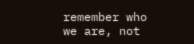remember who we are, not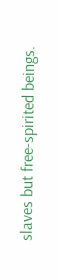slaves but free-spirited beings.